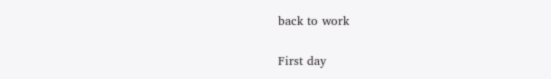back to work

First day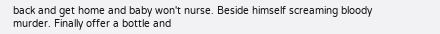back and get home and baby won't nurse. Beside himself screaming bloody murder. Finally offer a bottle and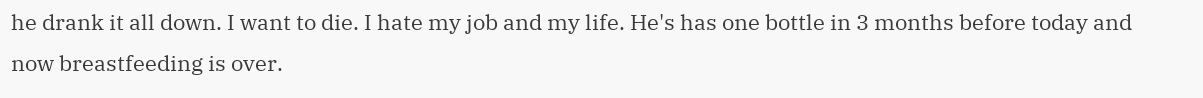he drank it all down. I want to die. I hate my job and my life. He's has one bottle in 3 months before today and now breastfeeding is over.